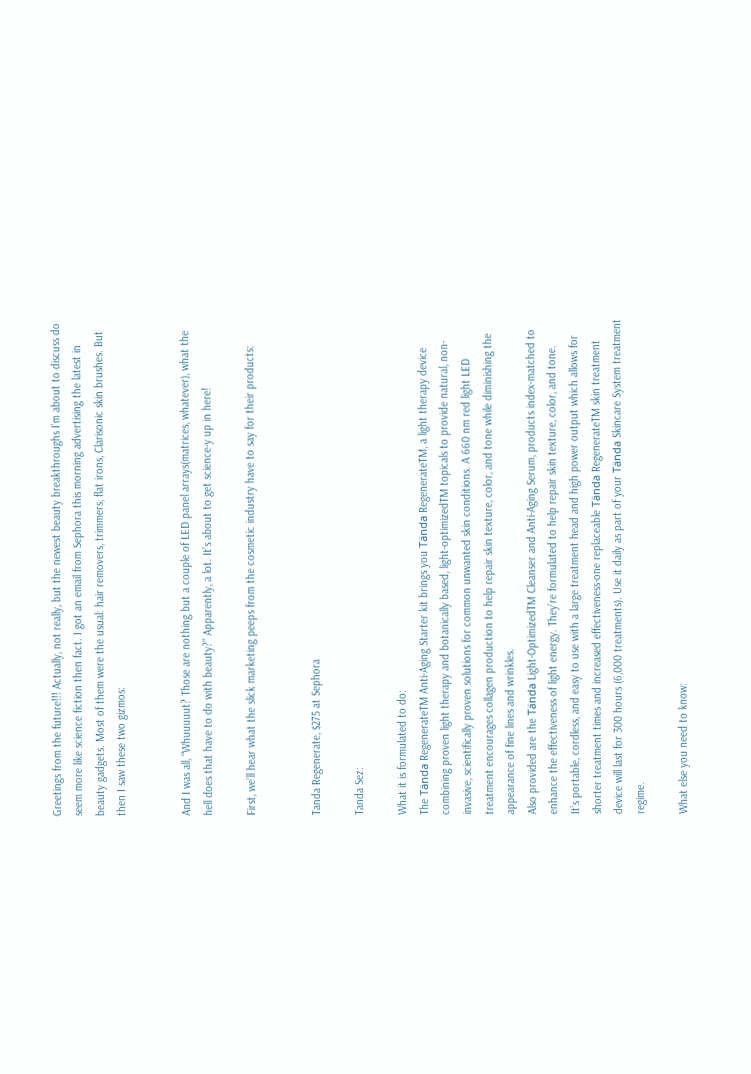Greetings from the future!!! Actually, not really, but the newest beauty breakthroughs I’m about to discuss do seem more like science fiction then fact. I got an email from Sephora this morning advertising the latest in beauty gadgets. Most of them were the usual: hair removers, trimmers, flat irons, Clarisonic skin brushes. But then I saw these two gizmos:


And I was all, “Whuuuuut? Those are nothing but a couple of LED panel arrays(matrices, whatever), what the hell does that have to do with beauty?” Apparently, a lot. It’s about to get science-y up in here!

First, we’ll hear what the slick marketing peeps from the cosmetic industry have to say for their products:


Tanda Regenerate, $275 at Sephora

Tanda Sez:

What it is formulated to do:
The Tända RegenerateTM Anti-Aging Starter kit brings you Tända RegenerateTM, a light therapy device combining proven light therapy and botanically based, light-optimizedTM topicals to provide natural, non-invasive, scientifically proven solutions for common unwanted skin conditions. A 660 nm red light LED treatment encourages collagen production to help repair skin texture, color, and tone while diminishing the appearance of fine lines and wrinkles.
Also provided are the Tända Light-OptimizedTM Cleanser and Anti-Aging Serum, products index-matched to enhance the effectiveness of light energy. They’re formulated to help repair skin texture, color, and tone.
It’s portable, cordless, and easy to use with a large treatment head and high power output which allows for shorter treatment times and increased effectiveness-one replaceable Tända RegenerateTM skin treatment device will last for 300 hours (6,000 treatments). Use it daily as part of your Tända Skincare System treatment regime.

What else you need to know: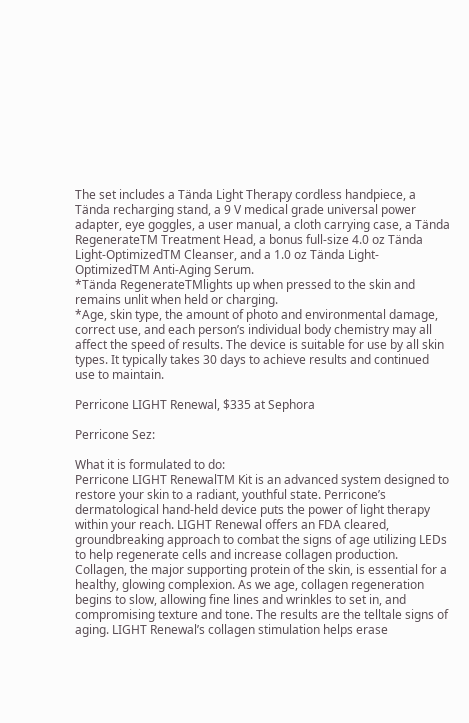The set includes a Tända Light Therapy cordless handpiece, a Tända recharging stand, a 9 V medical grade universal power adapter, eye goggles, a user manual, a cloth carrying case, a Tända RegenerateTM Treatment Head, a bonus full-size 4.0 oz Tända Light-OptimizedTM Cleanser, and a 1.0 oz Tända Light-OptimizedTM Anti-Aging Serum.
*Tända RegenerateTMlights up when pressed to the skin and remains unlit when held or charging.
*Age, skin type, the amount of photo and environmental damage, correct use, and each person’s individual body chemistry may all affect the speed of results. The device is suitable for use by all skin types. It typically takes 30 days to achieve results and continued use to maintain.

Perricone LIGHT Renewal, $335 at Sephora

Perricone Sez:

What it is formulated to do:
Perricone LIGHT RenewalTM Kit is an advanced system designed to restore your skin to a radiant, youthful state. Perricone’s dermatological hand-held device puts the power of light therapy within your reach. LIGHT Renewal offers an FDA cleared, groundbreaking approach to combat the signs of age utilizing LEDs to help regenerate cells and increase collagen production. Collagen, the major supporting protein of the skin, is essential for a healthy, glowing complexion. As we age, collagen regeneration begins to slow, allowing fine lines and wrinkles to set in, and compromising texture and tone. The results are the telltale signs of aging. LIGHT Renewal’s collagen stimulation helps erase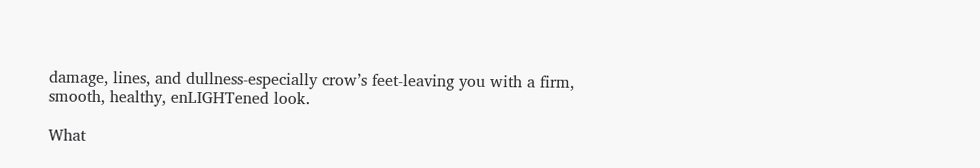damage, lines, and dullness-especially crow’s feet-leaving you with a firm, smooth, healthy, enLIGHTened look.

What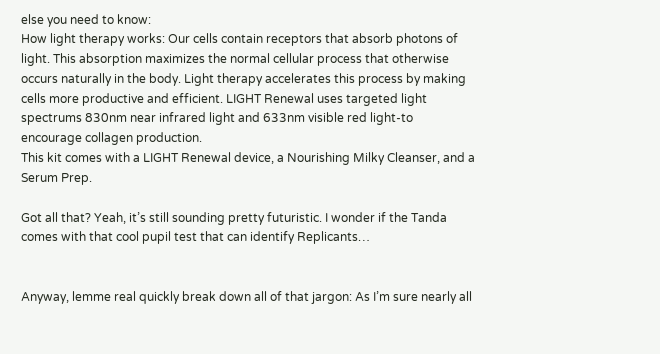else you need to know:
How light therapy works: Our cells contain receptors that absorb photons of light. This absorption maximizes the normal cellular process that otherwise occurs naturally in the body. Light therapy accelerates this process by making cells more productive and efficient. LIGHT Renewal uses targeted light spectrums 830nm near infrared light and 633nm visible red light-to encourage collagen production.
This kit comes with a LIGHT Renewal device, a Nourishing Milky Cleanser, and a Serum Prep.

Got all that? Yeah, it’s still sounding pretty futuristic. I wonder if the Tanda comes with that cool pupil test that can identify Replicants…


Anyway, lemme real quickly break down all of that jargon: As I’m sure nearly all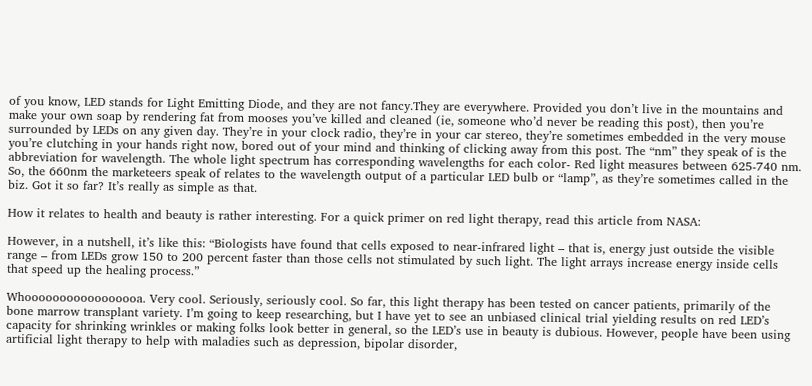of you know, LED stands for Light Emitting Diode, and they are not fancy.They are everywhere. Provided you don’t live in the mountains and make your own soap by rendering fat from mooses you’ve killed and cleaned (ie, someone who’d never be reading this post), then you’re surrounded by LEDs on any given day. They’re in your clock radio, they’re in your car stereo, they’re sometimes embedded in the very mouse you’re clutching in your hands right now, bored out of your mind and thinking of clicking away from this post. The “nm” they speak of is the abbreviation for wavelength. The whole light spectrum has corresponding wavelengths for each color- Red light measures between 625-740 nm. So, the 660nm the marketeers speak of relates to the wavelength output of a particular LED bulb or “lamp”, as they’re sometimes called in the biz. Got it so far? It’s really as simple as that.

How it relates to health and beauty is rather interesting. For a quick primer on red light therapy, read this article from NASA:

However, in a nutshell, it’s like this: “Biologists have found that cells exposed to near-infrared light – that is, energy just outside the visible range – from LEDs grow 150 to 200 percent faster than those cells not stimulated by such light. The light arrays increase energy inside cells that speed up the healing process.”

Whooooooooooooooooa. Very cool. Seriously, seriously cool. So far, this light therapy has been tested on cancer patients, primarily of the bone marrow transplant variety. I’m going to keep researching, but I have yet to see an unbiased clinical trial yielding results on red LED’s capacity for shrinking wrinkles or making folks look better in general, so the LED’s use in beauty is dubious. However, people have been using artificial light therapy to help with maladies such as depression, bipolar disorder,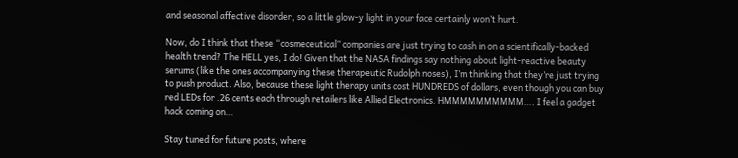and seasonal affective disorder, so a little glow-y light in your face certainly won’t hurt.

Now, do I think that these “cosmeceutical” companies are just trying to cash in on a scientifically-backed health trend? The HELL yes, I do! Given that the NASA findings say nothing about light-reactive beauty serums (like the ones accompanying these therapeutic Rudolph noses), I’m thinking that they’re just trying to push product. Also, because these light therapy units cost HUNDREDS of dollars, even though you can buy red LEDs for .26 cents each through retailers like Allied Electronics. HMMMMMMMMMM…. I feel a gadget hack coming on…

Stay tuned for future posts, where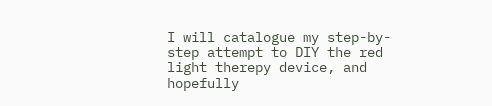I will catalogue my step-by-step attempt to DIY the red light therepy device, and hopefully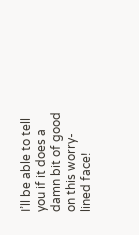I’ll be able to tell you if it does a damn bit of good on this worry-lined face!